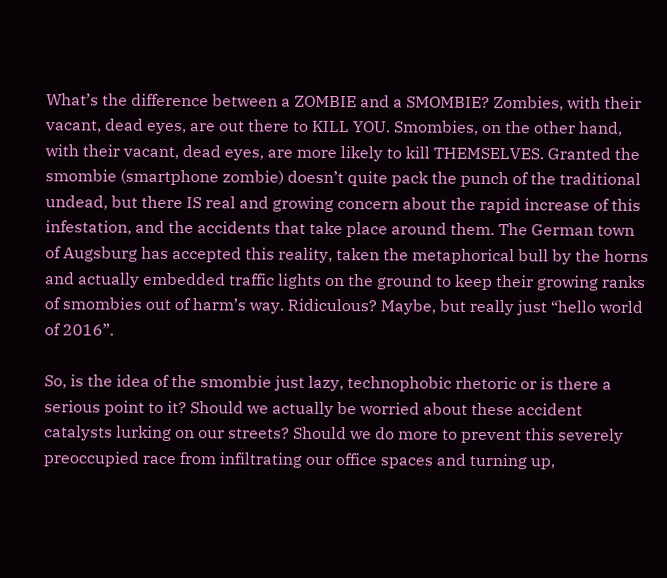What’s the difference between a ZOMBIE and a SMOMBIE? Zombies, with their vacant, dead eyes, are out there to KILL YOU. Smombies, on the other hand, with their vacant, dead eyes, are more likely to kill THEMSELVES. Granted the smombie (smartphone zombie) doesn’t quite pack the punch of the traditional undead, but there IS real and growing concern about the rapid increase of this infestation, and the accidents that take place around them. The German town of Augsburg has accepted this reality, taken the metaphorical bull by the horns and actually embedded traffic lights on the ground to keep their growing ranks of smombies out of harm’s way. Ridiculous? Maybe, but really just “hello world of 2016”.

So, is the idea of the smombie just lazy, technophobic rhetoric or is there a serious point to it? Should we actually be worried about these accident catalysts lurking on our streets? Should we do more to prevent this severely preoccupied race from infiltrating our office spaces and turning up,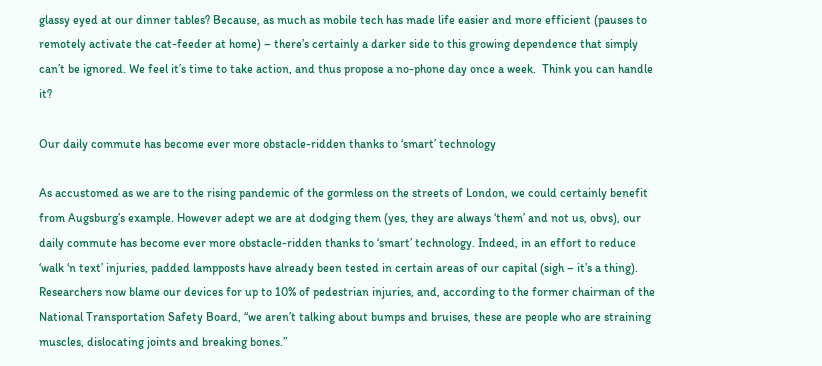glassy eyed at our dinner tables? Because, as much as mobile tech has made life easier and more efficient (pauses to remotely activate the cat-feeder at home) – there’s certainly a darker side to this growing dependence that simply can’t be ignored. We feel it’s time to take action, and thus propose a no-phone day once a week.  Think you can handle it?

Our daily commute has become ever more obstacle-ridden thanks to ‘smart’ technology

As accustomed as we are to the rising pandemic of the gormless on the streets of London, we could certainly benefit from Augsburg’s example. However adept we are at dodging them (yes, they are always ‘them’ and not us, obvs), our daily commute has become ever more obstacle-ridden thanks to ‘smart’ technology. Indeed, in an effort to reduce ‘walk ‘n text’ injuries, padded lampposts have already been tested in certain areas of our capital (sigh – it’s a thing). Researchers now blame our devices for up to 10% of pedestrian injuries, and, according to the former chairman of the National Transportation Safety Board, “we aren’t talking about bumps and bruises, these are people who are straining muscles, dislocating joints and breaking bones.”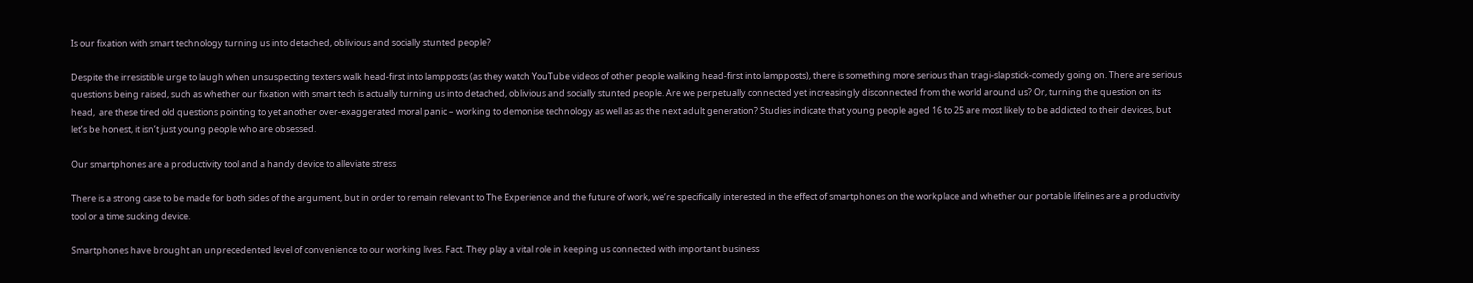Is our fixation with smart technology turning us into detached, oblivious and socially stunted people?

Despite the irresistible urge to laugh when unsuspecting texters walk head-first into lampposts (as they watch YouTube videos of other people walking head-first into lampposts), there is something more serious than tragi-slapstick-comedy going on. There are serious questions being raised, such as whether our fixation with smart tech is actually turning us into detached, oblivious and socially stunted people. Are we perpetually connected yet increasingly disconnected from the world around us? Or, turning the question on its head,  are these tired old questions pointing to yet another over-exaggerated moral panic – working to demonise technology as well as as the next adult generation? Studies indicate that young people aged 16 to 25 are most likely to be addicted to their devices, but let’s be honest, it isn’t just young people who are obsessed.

Our smartphones are a productivity tool and a handy device to alleviate stress

There is a strong case to be made for both sides of the argument, but in order to remain relevant to The Experience and the future of work, we’re specifically interested in the effect of smartphones on the workplace and whether our portable lifelines are a productivity tool or a time sucking device.

Smartphones have brought an unprecedented level of convenience to our working lives. Fact. They play a vital role in keeping us connected with important business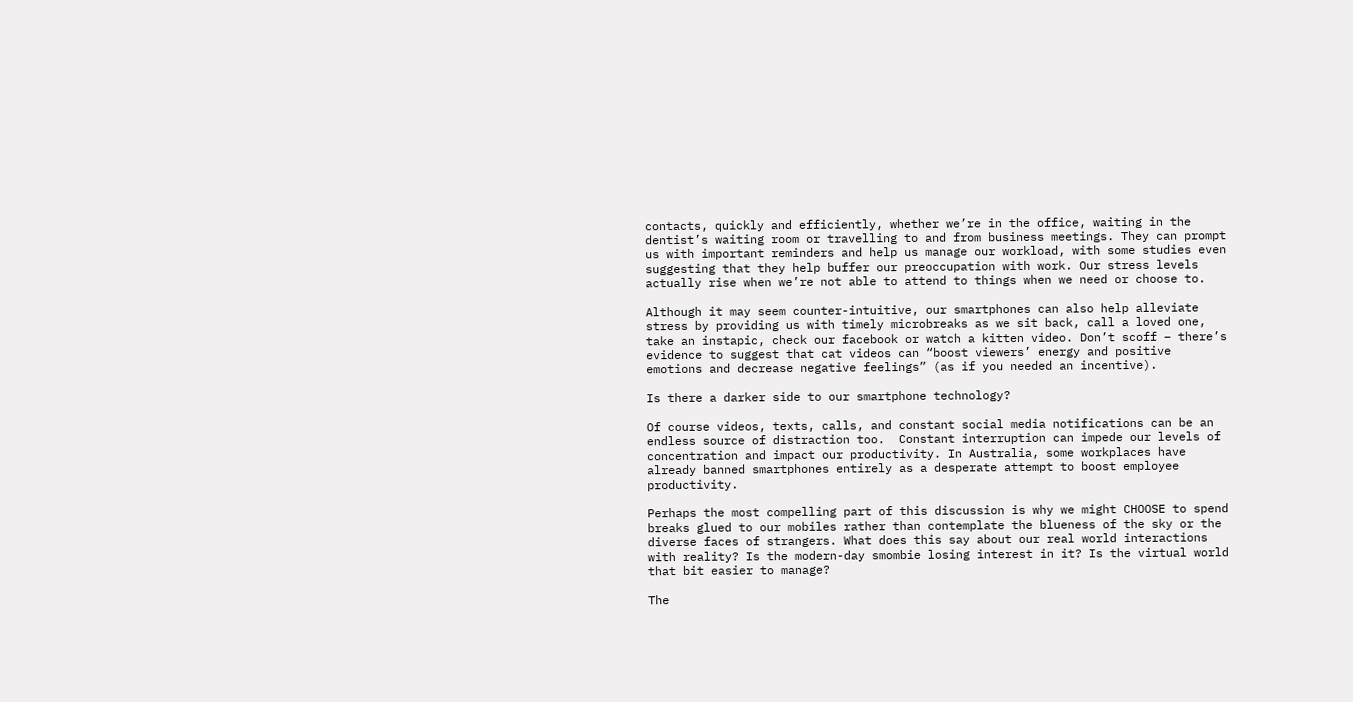contacts, quickly and efficiently, whether we’re in the office, waiting in the dentist’s waiting room or travelling to and from business meetings. They can prompt us with important reminders and help us manage our workload, with some studies even suggesting that they help buffer our preoccupation with work. Our stress levels actually rise when we’re not able to attend to things when we need or choose to.

Although it may seem counter-intuitive, our smartphones can also help alleviate stress by providing us with timely microbreaks as we sit back, call a loved one, take an instapic, check our facebook or watch a kitten video. Don’t scoff – there’s evidence to suggest that cat videos can “boost viewers’ energy and positive emotions and decrease negative feelings” (as if you needed an incentive).

Is there a darker side to our smartphone technology?

Of course videos, texts, calls, and constant social media notifications can be an endless source of distraction too.  Constant interruption can impede our levels of concentration and impact our productivity. In Australia, some workplaces have already banned smartphones entirely as a desperate attempt to boost employee productivity.

Perhaps the most compelling part of this discussion is why we might CHOOSE to spend breaks glued to our mobiles rather than contemplate the blueness of the sky or the diverse faces of strangers. What does this say about our real world interactions with reality? Is the modern-day smombie losing interest in it? Is the virtual world that bit easier to manage?

The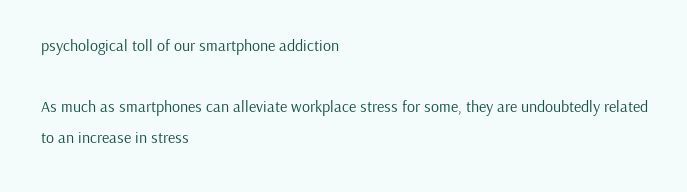psychological toll of our smartphone addiction

As much as smartphones can alleviate workplace stress for some, they are undoubtedly related to an increase in stress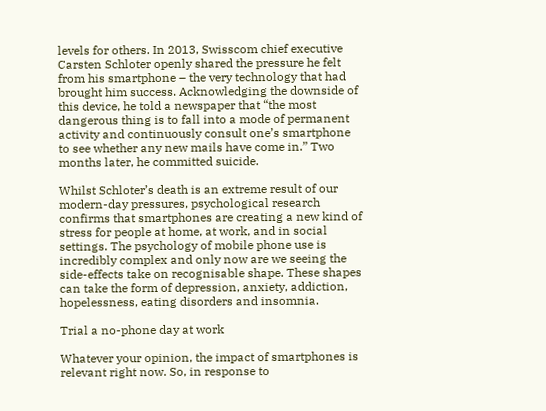levels for others. In 2013, Swisscom chief executive Carsten Schloter openly shared the pressure he felt from his smartphone – the very technology that had brought him success. Acknowledging the downside of this device, he told a newspaper that “the most dangerous thing is to fall into a mode of permanent activity and continuously consult one’s smartphone to see whether any new mails have come in.” Two months later, he committed suicide.

Whilst Schloter’s death is an extreme result of our modern-day pressures, psychological research confirms that smartphones are creating a new kind of stress for people at home, at work, and in social settings. The psychology of mobile phone use is incredibly complex and only now are we seeing the side-effects take on recognisable shape. These shapes can take the form of depression, anxiety, addiction, hopelessness, eating disorders and insomnia.

Trial a no-phone day at work

Whatever your opinion, the impact of smartphones is relevant right now. So, in response to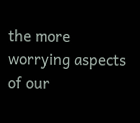the more worrying aspects of our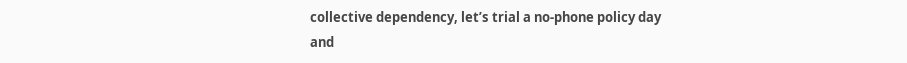collective dependency, let’s trial a no-phone policy day and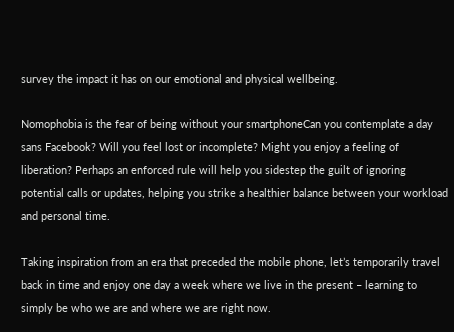survey the impact it has on our emotional and physical wellbeing.

Nomophobia is the fear of being without your smartphoneCan you contemplate a day sans Facebook? Will you feel lost or incomplete? Might you enjoy a feeling of liberation? Perhaps an enforced rule will help you sidestep the guilt of ignoring potential calls or updates, helping you strike a healthier balance between your workload and personal time.

Taking inspiration from an era that preceded the mobile phone, let’s temporarily travel back in time and enjoy one day a week where we live in the present – learning to simply be who we are and where we are right now.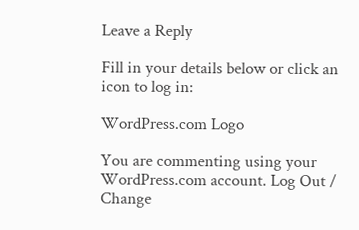Leave a Reply

Fill in your details below or click an icon to log in:

WordPress.com Logo

You are commenting using your WordPress.com account. Log Out /  Change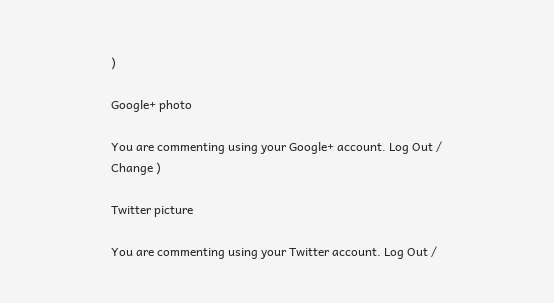)

Google+ photo

You are commenting using your Google+ account. Log Out /  Change )

Twitter picture

You are commenting using your Twitter account. Log Out /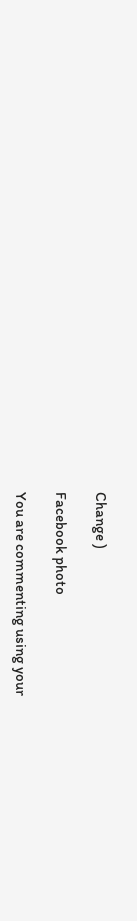Change )

Facebook photo

You are commenting using your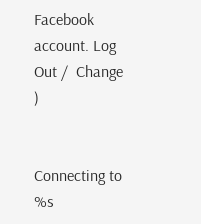Facebook account. Log Out /  Change )


Connecting to %s